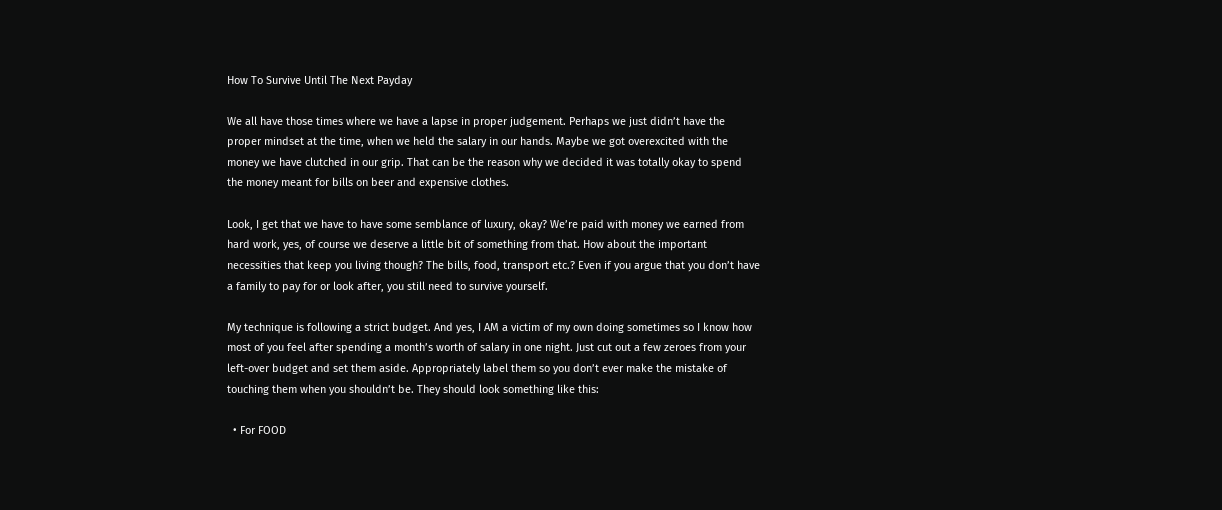How To Survive Until The Next Payday

We all have those times where we have a lapse in proper judgement. Perhaps we just didn’t have the proper mindset at the time, when we held the salary in our hands. Maybe we got overexcited with the money we have clutched in our grip. That can be the reason why we decided it was totally okay to spend the money meant for bills on beer and expensive clothes.

Look, I get that we have to have some semblance of luxury, okay? We’re paid with money we earned from hard work, yes, of course we deserve a little bit of something from that. How about the important necessities that keep you living though? The bills, food, transport etc.? Even if you argue that you don’t have a family to pay for or look after, you still need to survive yourself.

My technique is following a strict budget. And yes, I AM a victim of my own doing sometimes so I know how most of you feel after spending a month’s worth of salary in one night. Just cut out a few zeroes from your left-over budget and set them aside. Appropriately label them so you don’t ever make the mistake of touching them when you shouldn’t be. They should look something like this:

  • For FOOD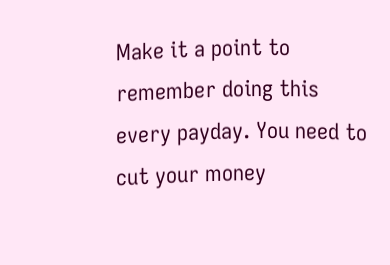Make it a point to remember doing this every payday. You need to cut your money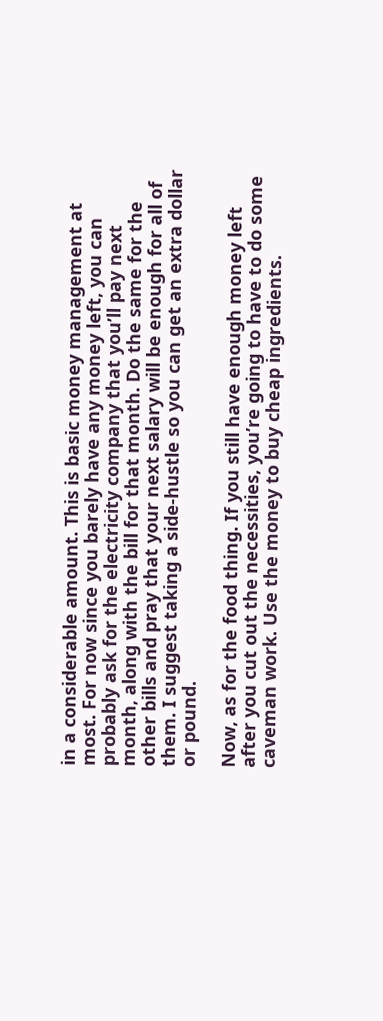in a considerable amount. This is basic money management at most. For now since you barely have any money left, you can probably ask for the electricity company that you’ll pay next month, along with the bill for that month. Do the same for the other bills and pray that your next salary will be enough for all of them. I suggest taking a side-hustle so you can get an extra dollar or pound.

Now, as for the food thing. If you still have enough money left after you cut out the necessities, you’re going to have to do some caveman work. Use the money to buy cheap ingredients.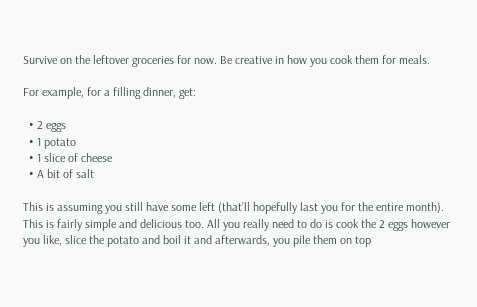Survive on the leftover groceries for now. Be creative in how you cook them for meals.

For example, for a filling dinner, get:

  • 2 eggs
  • 1 potato
  • 1 slice of cheese
  • A bit of salt

This is assuming you still have some left (that’ll hopefully last you for the entire month). This is fairly simple and delicious too. All you really need to do is cook the 2 eggs however you like, slice the potato and boil it and afterwards, you pile them on top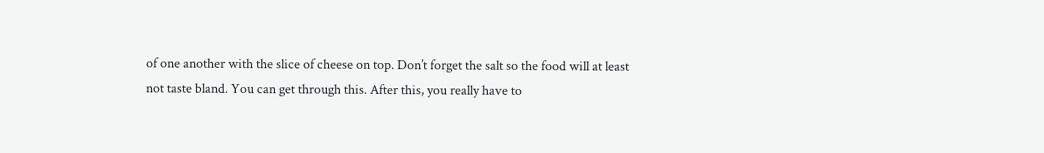of one another with the slice of cheese on top. Don’t forget the salt so the food will at least not taste bland. You can get through this. After this, you really have to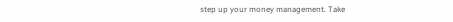step up your money management. Take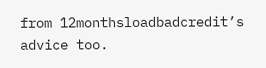from 12monthsloadbadcredit’s advice too.